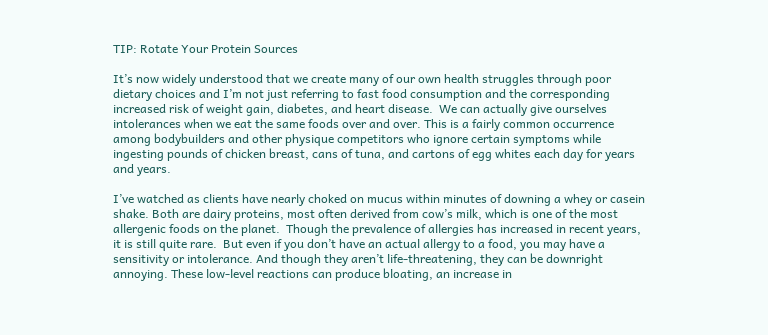TIP: Rotate Your Protein Sources

It’s now widely understood that we create many of our own health struggles through poor dietary choices and I’m not just referring to fast food consumption and the corresponding increased risk of weight gain, diabetes, and heart disease.  We can actually give ourselves intolerances when we eat the same foods over and over. This is a fairly common occurrence among bodybuilders and other physique competitors who ignore certain symptoms while ingesting pounds of chicken breast, cans of tuna, and cartons of egg whites each day for years and years.

I’ve watched as clients have nearly choked on mucus within minutes of downing a whey or casein shake. Both are dairy proteins, most often derived from cow’s milk, which is one of the most allergenic foods on the planet.  Though the prevalence of allergies has increased in recent years, it is still quite rare.  But even if you don’t have an actual allergy to a food, you may have a sensitivity or intolerance. And though they aren’t life-threatening, they can be downright annoying. These low-level reactions can produce bloating, an increase in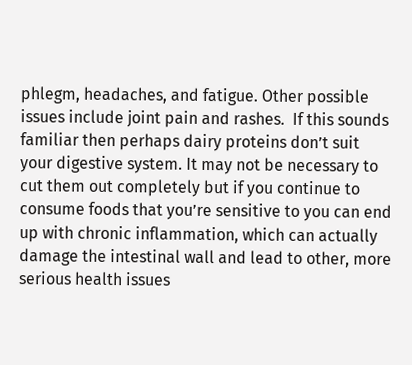phlegm, headaches, and fatigue. Other possible issues include joint pain and rashes.  If this sounds familiar then perhaps dairy proteins don’t suit your digestive system. It may not be necessary to cut them out completely but if you continue to consume foods that you’re sensitive to you can end up with chronic inflammation, which can actually damage the intestinal wall and lead to other, more serious health issues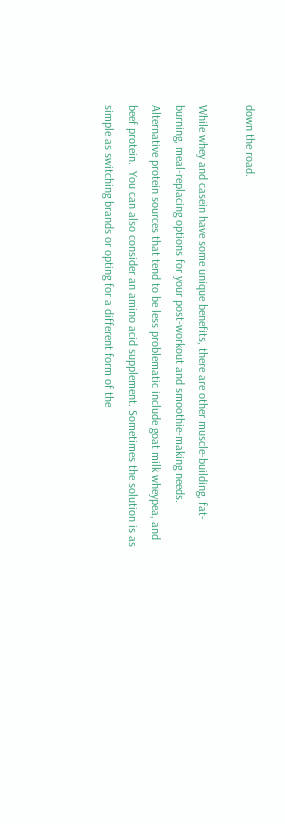down the road.

While whey and casein have some unique benefits, there are other muscle-building, fat-burning, meal-replacing options for your post-workout and smoothie-making needs. Alternative protein sources that tend to be less problematic include goat milk wheypea, and beef protein.  You can also consider an amino acid supplement. Sometimes the solution is as simple as switching brands or opting for a different form of the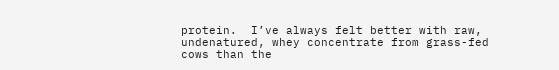protein.  I’ve always felt better with raw, undenatured, whey concentrate from grass-fed cows than the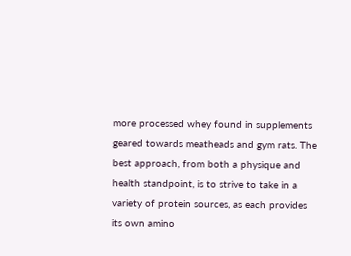more processed whey found in supplements geared towards meatheads and gym rats. The best approach, from both a physique and health standpoint, is to strive to take in a variety of protein sources, as each provides its own amino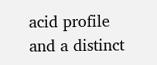acid profile and a distinct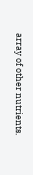array of other nutrients.